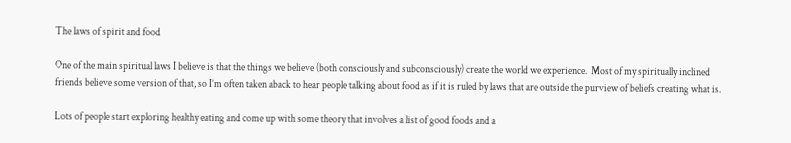The laws of spirit and food

One of the main spiritual laws I believe is that the things we believe (both consciously and subconsciously) create the world we experience.  Most of my spiritually inclined friends believe some version of that, so I’m often taken aback to hear people talking about food as if it is ruled by laws that are outside the purview of beliefs creating what is.

Lots of people start exploring healthy eating and come up with some theory that involves a list of good foods and a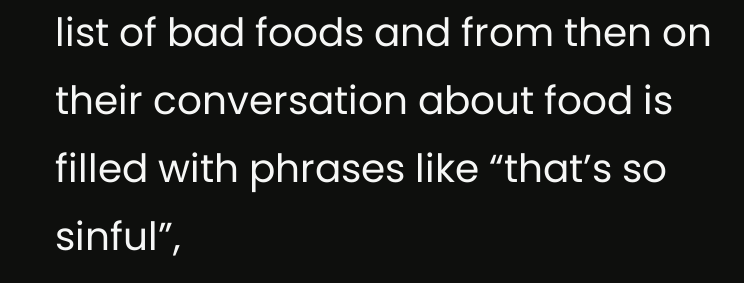list of bad foods and from then on their conversation about food is filled with phrases like “that’s so sinful”,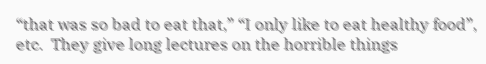“that was so bad to eat that,” “I only like to eat healthy food”, etc.  They give long lectures on the horrible things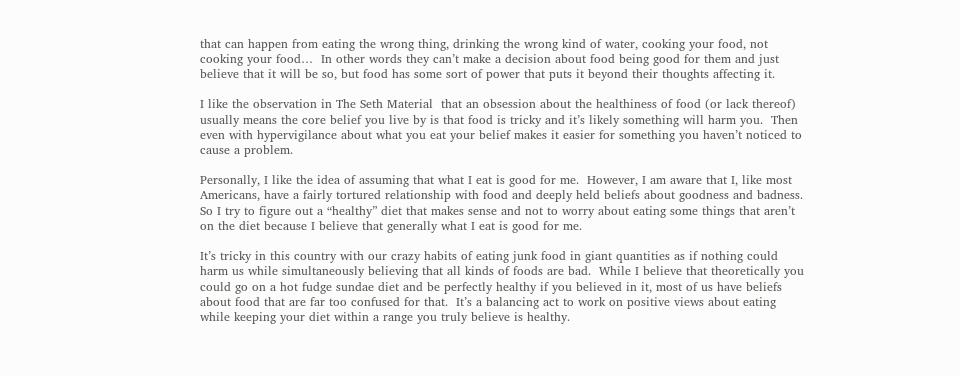that can happen from eating the wrong thing, drinking the wrong kind of water, cooking your food, not cooking your food…  In other words they can’t make a decision about food being good for them and just believe that it will be so, but food has some sort of power that puts it beyond their thoughts affecting it.

I like the observation in The Seth Material  that an obsession about the healthiness of food (or lack thereof) usually means the core belief you live by is that food is tricky and it’s likely something will harm you.  Then even with hypervigilance about what you eat your belief makes it easier for something you haven’t noticed to cause a problem.

Personally, I like the idea of assuming that what I eat is good for me.  However, I am aware that I, like most Americans, have a fairly tortured relationship with food and deeply held beliefs about goodness and badness.  So I try to figure out a “healthy” diet that makes sense and not to worry about eating some things that aren’t on the diet because I believe that generally what I eat is good for me.

It’s tricky in this country with our crazy habits of eating junk food in giant quantities as if nothing could  harm us while simultaneously believing that all kinds of foods are bad.  While I believe that theoretically you could go on a hot fudge sundae diet and be perfectly healthy if you believed in it, most of us have beliefs about food that are far too confused for that.  It’s a balancing act to work on positive views about eating while keeping your diet within a range you truly believe is healthy.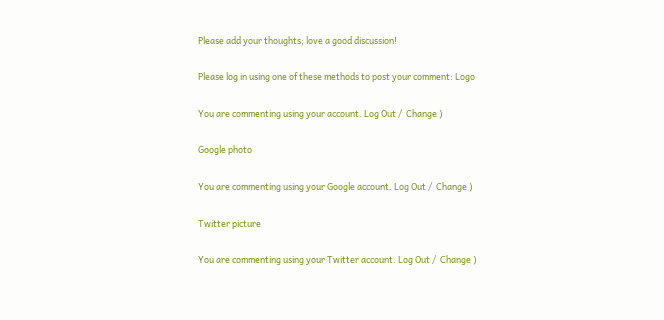Please add your thoughts; love a good discussion!

Please log in using one of these methods to post your comment: Logo

You are commenting using your account. Log Out /  Change )

Google photo

You are commenting using your Google account. Log Out /  Change )

Twitter picture

You are commenting using your Twitter account. Log Out /  Change )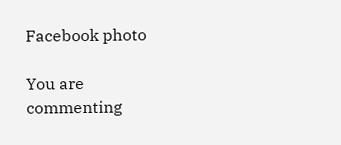Facebook photo

You are commenting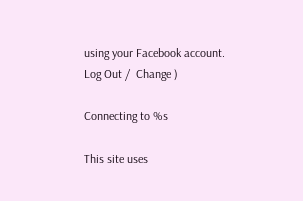using your Facebook account. Log Out /  Change )

Connecting to %s

This site uses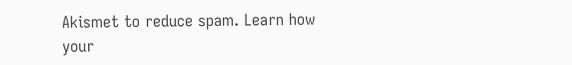Akismet to reduce spam. Learn how your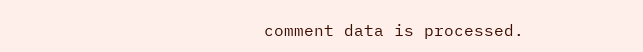comment data is processed.